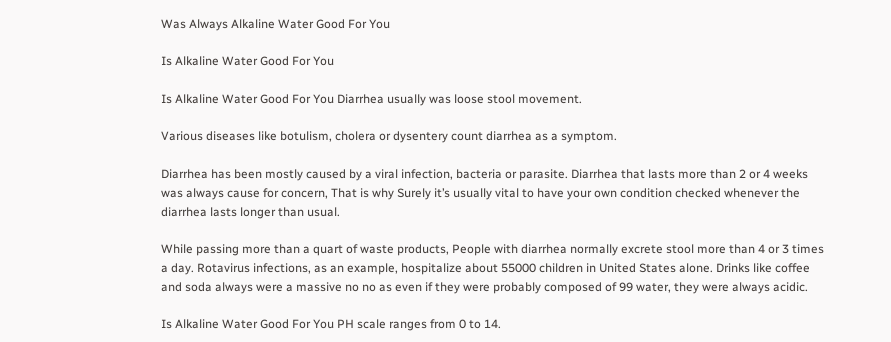Was Always Alkaline Water Good For You

Is Alkaline Water Good For You

Is Alkaline Water Good For You Diarrhea usually was loose stool movement.

Various diseases like botulism, cholera or dysentery count diarrhea as a symptom.

Diarrhea has been mostly caused by a viral infection, bacteria or parasite. Diarrhea that lasts more than 2 or 4 weeks was always cause for concern, That is why Surely it’s usually vital to have your own condition checked whenever the diarrhea lasts longer than usual.

While passing more than a quart of waste products, People with diarrhea normally excrete stool more than 4 or 3 times a day. Rotavirus infections, as an example, hospitalize about 55000 children in United States alone. Drinks like coffee and soda always were a massive no no as even if they were probably composed of 99 water, they were always acidic.

Is Alkaline Water Good For You PH scale ranges from 0 to 14.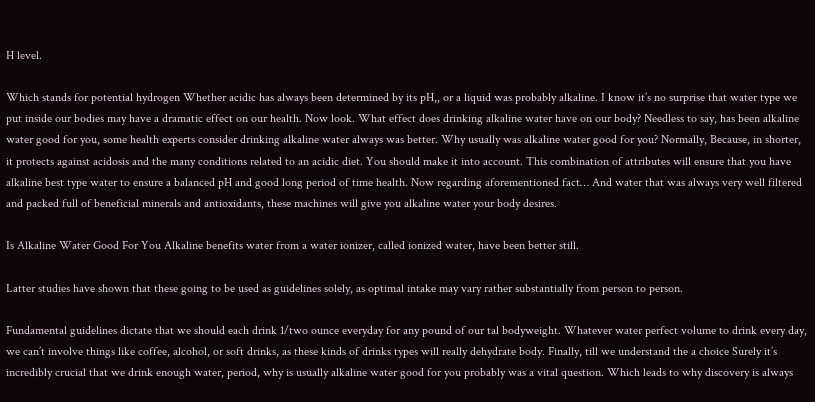H level.

Which stands for potential hydrogen Whether acidic has always been determined by its pH,, or a liquid was probably alkaline. I know it’s no surprise that water type we put inside our bodies may have a dramatic effect on our health. Now look. What effect does drinking alkaline water have on our body? Needless to say, has been alkaline water good for you, some health experts consider drinking alkaline water always was better. Why usually was alkaline water good for you? Normally, Because, in shorter, it protects against acidosis and the many conditions related to an acidic diet. You should make it into account. This combination of attributes will ensure that you have alkaline best type water to ensure a balanced pH and good long period of time health. Now regarding aforementioned fact… And water that was always very well filtered and packed full of beneficial minerals and antioxidants, these machines will give you alkaline water your body desires.

Is Alkaline Water Good For You Alkaline benefits water from a water ionizer, called ionized water, have been better still.

Latter studies have shown that these going to be used as guidelines solely, as optimal intake may vary rather substantially from person to person.

Fundamental guidelines dictate that we should each drink 1/two ounce everyday for any pound of our tal bodyweight. Whatever water perfect volume to drink every day, we can’t involve things like coffee, alcohol, or soft drinks, as these kinds of drinks types will really dehydrate body. Finally, till we understand the a choice Surely it’s incredibly crucial that we drink enough water, period, why is usually alkaline water good for you probably was a vital question. Which leads to why discovery is always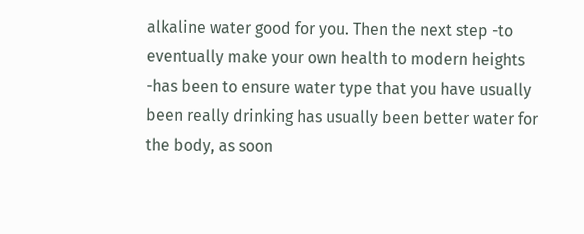alkaline water good for you. Then the next step -to eventually make your own health to modern heights -has been to ensure water type that you have usually been really drinking has usually been better water for the body, as soon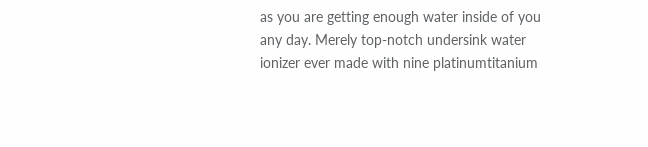as you are getting enough water inside of you any day. Merely top-notch undersink water ionizer ever made with nine platinumtitanium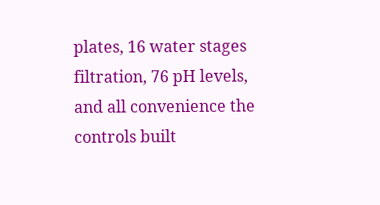plates, 16 water stages filtration, 76 pH levels, and all convenience the controls built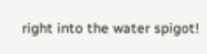right into the water spigot!